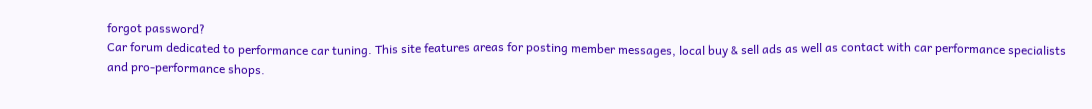forgot password?
Car forum dedicated to performance car tuning. This site features areas for posting member messages, local buy & sell ads as well as contact with car performance specialists and pro-performance shops.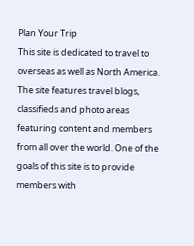Plan Your Trip
This site is dedicated to travel to overseas as well as North America. The site features travel blogs, classifieds and photo areas featuring content and members from all over the world. One of the goals of this site is to provide members with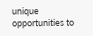unique opportunities to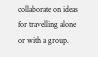collaborate on ideas for travelling alone or with a group.